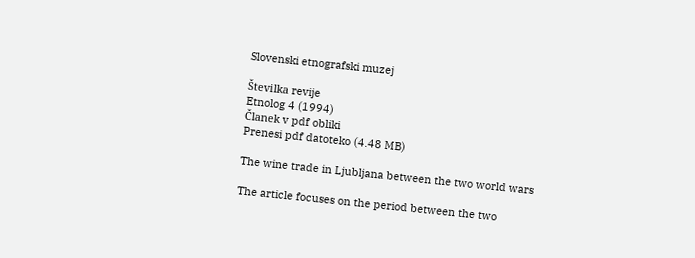Slovenski etnografski muzej

Številka revije
Etnolog 4 (1994)
Članek v pdf obliki
Prenesi pdf datoteko (4.48 MB)

The wine trade in Ljubljana between the two world wars

The article focuses on the period between the two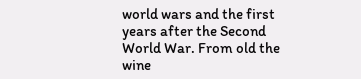world wars and the first years after the Second World War. From old the wine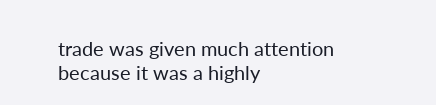trade was given much attention because it was a highly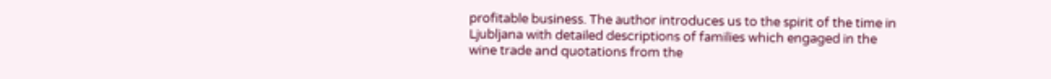profitable business. The author introduces us to the spirit of the time in Ljubljana with detailed descriptions of families which engaged in the wine trade and quotations from the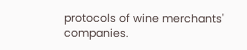protocols of wine merchants' companies.